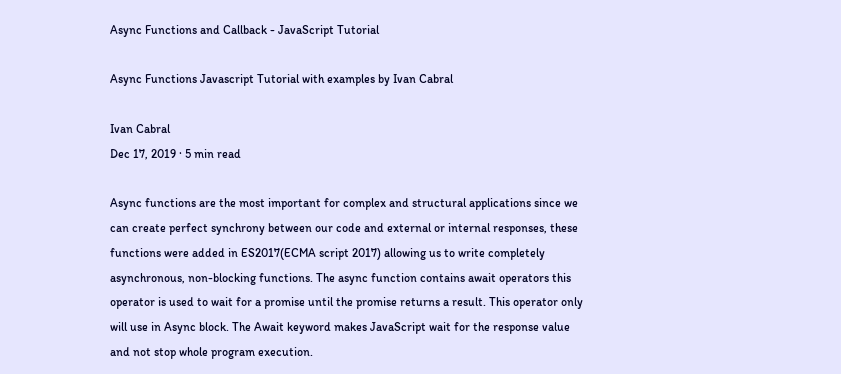Async Functions and Callback - JavaScript Tutorial

Async Functions Javascript Tutorial with examples by Ivan Cabral

Ivan Cabral
Dec 17, 2019 · 5 min read

Async functions are the most important for complex and structural applications since we can create perfect synchrony between our code and external or internal responses, these functions were added in ES2017(ECMA script 2017) allowing us to write completely asynchronous, non-blocking functions. The async function contains await operators this operator is used to wait for a promise until the promise returns a result. This operator only will use in Async block. The Await keyword makes JavaScript wait for the response value and not stop whole program execution.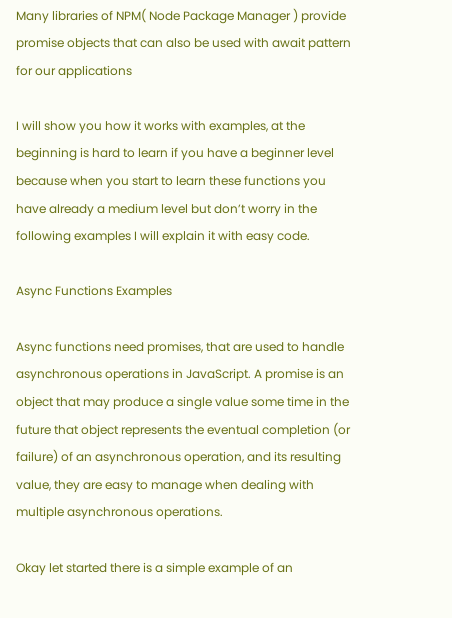Many libraries of NPM( Node Package Manager ) provide promise objects that can also be used with await pattern for our applications

I will show you how it works with examples, at the beginning is hard to learn if you have a beginner level because when you start to learn these functions you have already a medium level but don’t worry in the following examples I will explain it with easy code.

Async Functions Examples

Async functions need promises, that are used to handle asynchronous operations in JavaScript. A promise is an object that may produce a single value some time in the future that object represents the eventual completion (or failure) of an asynchronous operation, and its resulting value, they are easy to manage when dealing with multiple asynchronous operations.

Okay let started there is a simple example of an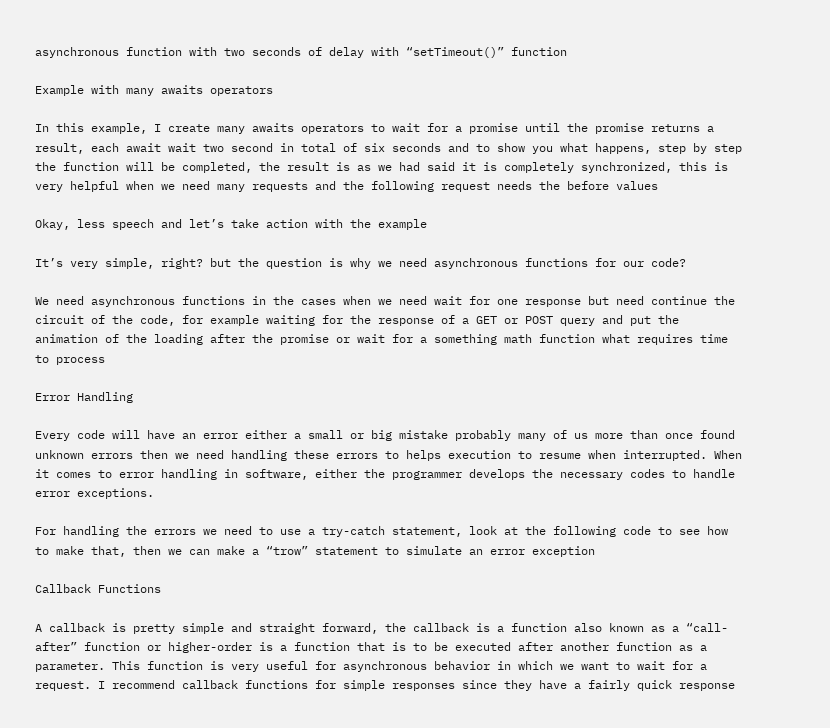asynchronous function with two seconds of delay with “setTimeout()” function

Example with many awaits operators

In this example, I create many awaits operators to wait for a promise until the promise returns a result, each await wait two second in total of six seconds and to show you what happens, step by step the function will be completed, the result is as we had said it is completely synchronized, this is very helpful when we need many requests and the following request needs the before values

Okay, less speech and let’s take action with the example

It’s very simple, right? but the question is why we need asynchronous functions for our code?

We need asynchronous functions in the cases when we need wait for one response but need continue the circuit of the code, for example waiting for the response of a GET or POST query and put the animation of the loading after the promise or wait for a something math function what requires time to process

Error Handling

Every code will have an error either a small or big mistake probably many of us more than once found unknown errors then we need handling these errors to helps execution to resume when interrupted. When it comes to error handling in software, either the programmer develops the necessary codes to handle error exceptions.

For handling the errors we need to use a try-catch statement, look at the following code to see how to make that, then we can make a “trow” statement to simulate an error exception

Callback Functions

A callback is pretty simple and straight forward, the callback is a function also known as a “call-after” function or higher-order is a function that is to be executed after another function as a parameter. This function is very useful for asynchronous behavior in which we want to wait for a request. I recommend callback functions for simple responses since they have a fairly quick response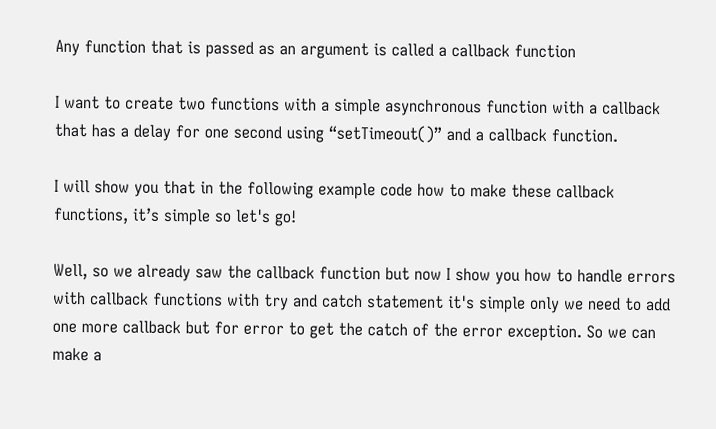Any function that is passed as an argument is called a callback function

I want to create two functions with a simple asynchronous function with a callback that has a delay for one second using “setTimeout()” and a callback function.

I will show you that in the following example code how to make these callback functions, it’s simple so let's go!

Well, so we already saw the callback function but now I show you how to handle errors with callback functions with try and catch statement it's simple only we need to add one more callback but for error to get the catch of the error exception. So we can make a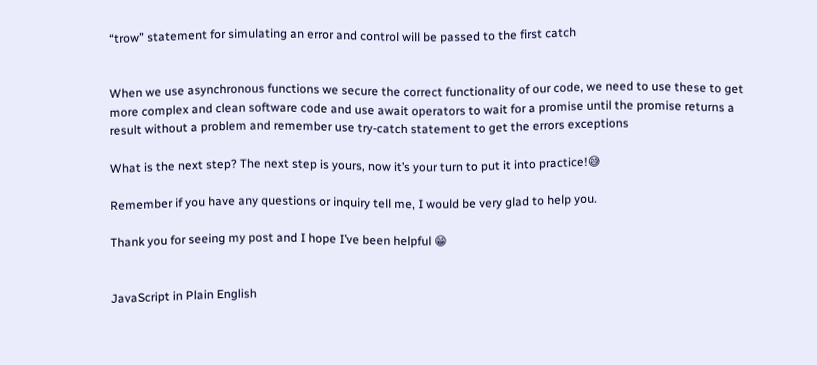“trow” statement for simulating an error and control will be passed to the first catch


When we use asynchronous functions we secure the correct functionality of our code, we need to use these to get more complex and clean software code and use await operators to wait for a promise until the promise returns a result without a problem and remember use try-catch statement to get the errors exceptions

What is the next step? The next step is yours, now it’s your turn to put it into practice!😅

Remember if you have any questions or inquiry tell me, I would be very glad to help you.

Thank you for seeing my post and I hope I’ve been helpful 😁


JavaScript in Plain English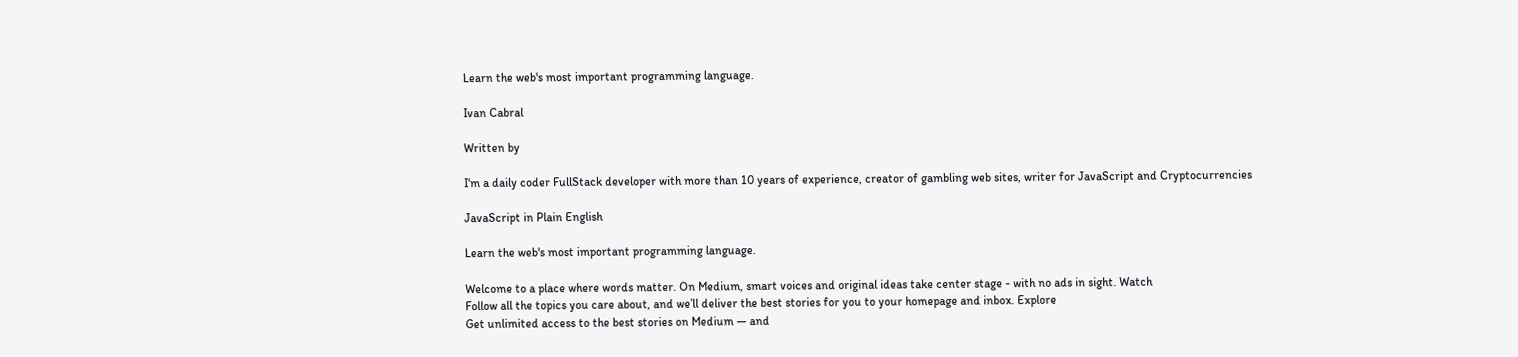Learn the web's most important programming language.

Ivan Cabral

Written by

I‘m a daily coder FullStack developer with more than 10 years of experience, creator of gambling web sites, writer for JavaScript and Cryptocurrencies

JavaScript in Plain English

Learn the web's most important programming language.

Welcome to a place where words matter. On Medium, smart voices and original ideas take center stage - with no ads in sight. Watch
Follow all the topics you care about, and we’ll deliver the best stories for you to your homepage and inbox. Explore
Get unlimited access to the best stories on Medium — and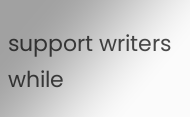support writers while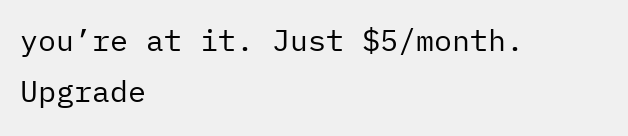you’re at it. Just $5/month. Upgrade